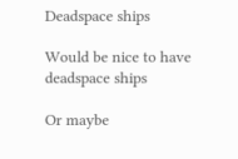Deadspace ships

Would be nice to have deadspace ships

Or maybe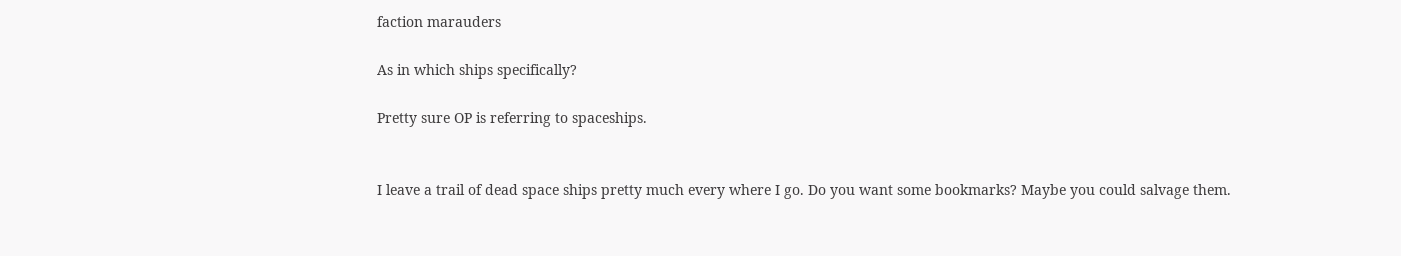faction marauders

As in which ships specifically?

Pretty sure OP is referring to spaceships.


I leave a trail of dead space ships pretty much every where I go. Do you want some bookmarks? Maybe you could salvage them.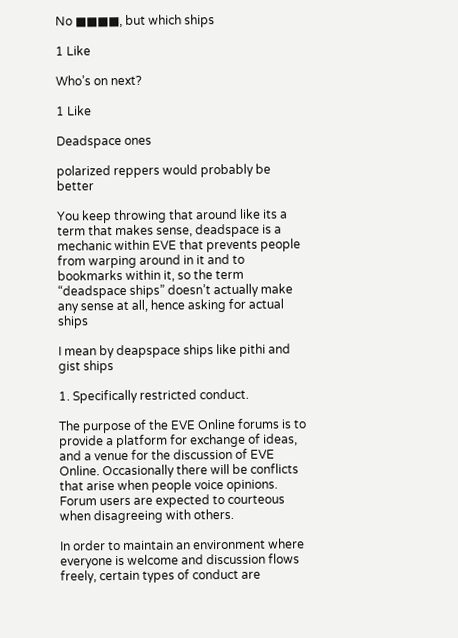No ■■■■, but which ships

1 Like

Who’s on next?

1 Like

Deadspace ones

polarized reppers would probably be better

You keep throwing that around like its a term that makes sense, deadspace is a mechanic within EVE that prevents people from warping around in it and to bookmarks within it, so the term “deadspace ships” doesn’t actually make any sense at all, hence asking for actual ships

I mean by deapspace ships like pithi and gist ships

1. Specifically restricted conduct.

The purpose of the EVE Online forums is to provide a platform for exchange of ideas, and a venue for the discussion of EVE Online. Occasionally there will be conflicts that arise when people voice opinions. Forum users are expected to courteous when disagreeing with others.

In order to maintain an environment where everyone is welcome and discussion flows freely, certain types of conduct are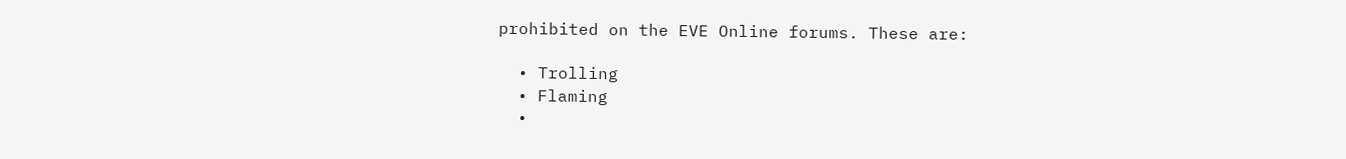prohibited on the EVE Online forums. These are:

  • Trolling
  • Flaming
  •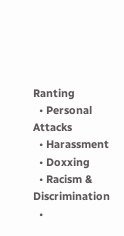Ranting
  • Personal Attacks
  • Harassment
  • Doxxing
  • Racism & Discrimination
  •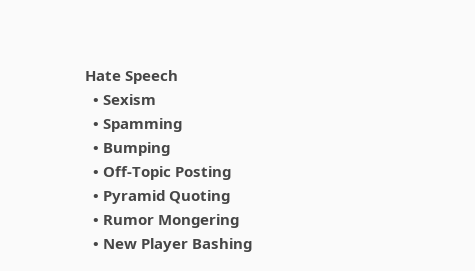Hate Speech
  • Sexism
  • Spamming
  • Bumping
  • Off-Topic Posting
  • Pyramid Quoting
  • Rumor Mongering
  • New Player Bashing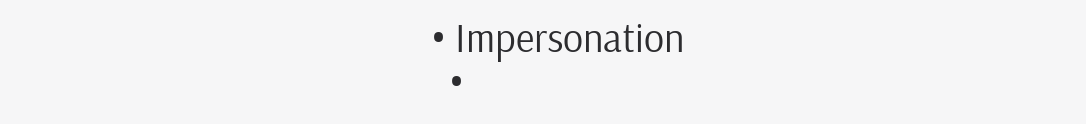• Impersonation
  •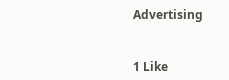Advertising


1 Like